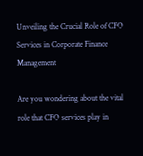Unveiling the Crucial Role of CFO Services in Corporate Finance Management

Are you wondering about the vital role that CFO services play in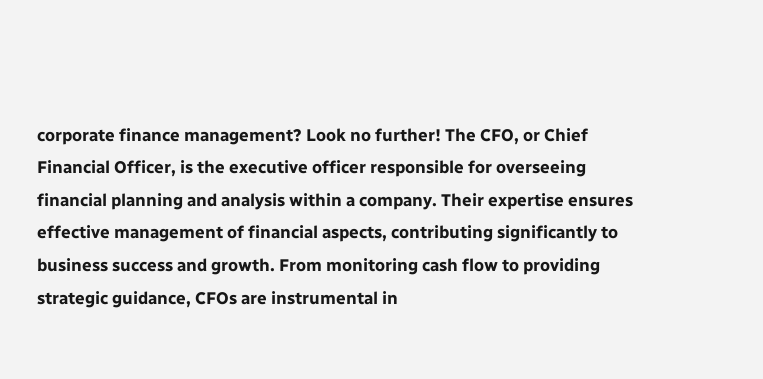corporate finance management? Look no further! The CFO, or Chief Financial Officer, is the executive officer responsible for overseeing financial planning and analysis within a company. Their expertise ensures effective management of financial aspects, contributing significantly to business success and growth. From monitoring cash flow to providing strategic guidance, CFOs are instrumental in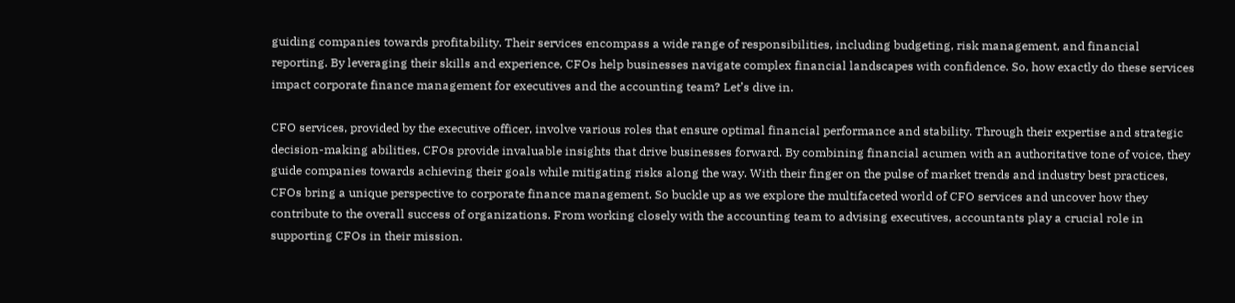guiding companies towards profitability. Their services encompass a wide range of responsibilities, including budgeting, risk management, and financial reporting. By leveraging their skills and experience, CFOs help businesses navigate complex financial landscapes with confidence. So, how exactly do these services impact corporate finance management for executives and the accounting team? Let’s dive in.

CFO services, provided by the executive officer, involve various roles that ensure optimal financial performance and stability. Through their expertise and strategic decision-making abilities, CFOs provide invaluable insights that drive businesses forward. By combining financial acumen with an authoritative tone of voice, they guide companies towards achieving their goals while mitigating risks along the way. With their finger on the pulse of market trends and industry best practices, CFOs bring a unique perspective to corporate finance management. So buckle up as we explore the multifaceted world of CFO services and uncover how they contribute to the overall success of organizations. From working closely with the accounting team to advising executives, accountants play a crucial role in supporting CFOs in their mission.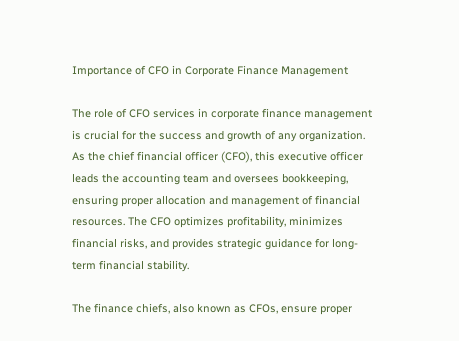Importance of CFO in Corporate Finance Management

The role of CFO services in corporate finance management is crucial for the success and growth of any organization. As the chief financial officer (CFO), this executive officer leads the accounting team and oversees bookkeeping, ensuring proper allocation and management of financial resources. The CFO optimizes profitability, minimizes financial risks, and provides strategic guidance for long-term financial stability.

The finance chiefs, also known as CFOs, ensure proper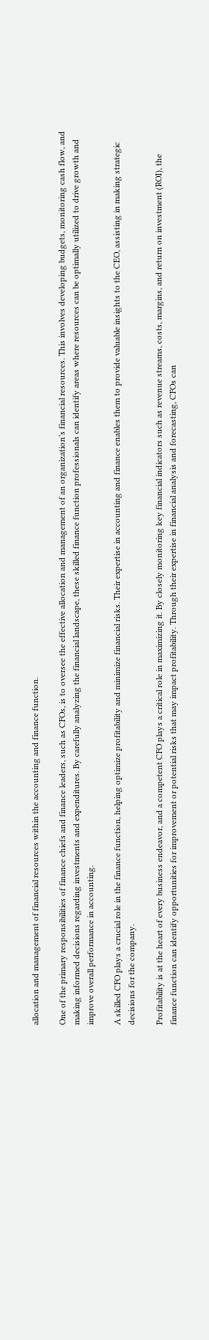allocation and management of financial resources within the accounting and finance function.

One of the primary responsibilities of finance chiefs and finance leaders, such as CFOs, is to oversee the effective allocation and management of an organization’s financial resources. This involves developing budgets, monitoring cash flow, and making informed decisions regarding investments and expenditures. By carefully analyzing the financial landscape, these skilled finance function professionals can identify areas where resources can be optimally utilized to drive growth and improve overall performance in accounting.

A skilled CFO plays a crucial role in the finance function, helping optimize profitability and minimize financial risks. Their expertise in accounting and finance enables them to provide valuable insights to the CEO, assisting in making strategic decisions for the company.

Profitability is at the heart of every business endeavor, and a competent CFO plays a critical role in maximizing it. By closely monitoring key financial indicators such as revenue streams, costs, margins, and return on investment (ROI), the finance function can identify opportunities for improvement or potential risks that may impact profitability. Through their expertise in financial analysis and forecasting, CFOs can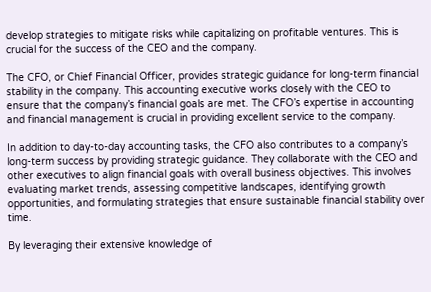develop strategies to mitigate risks while capitalizing on profitable ventures. This is crucial for the success of the CEO and the company.

The CFO, or Chief Financial Officer, provides strategic guidance for long-term financial stability in the company. This accounting executive works closely with the CEO to ensure that the company’s financial goals are met. The CFO’s expertise in accounting and financial management is crucial in providing excellent service to the company.

In addition to day-to-day accounting tasks, the CFO also contributes to a company’s long-term success by providing strategic guidance. They collaborate with the CEO and other executives to align financial goals with overall business objectives. This involves evaluating market trends, assessing competitive landscapes, identifying growth opportunities, and formulating strategies that ensure sustainable financial stability over time.

By leveraging their extensive knowledge of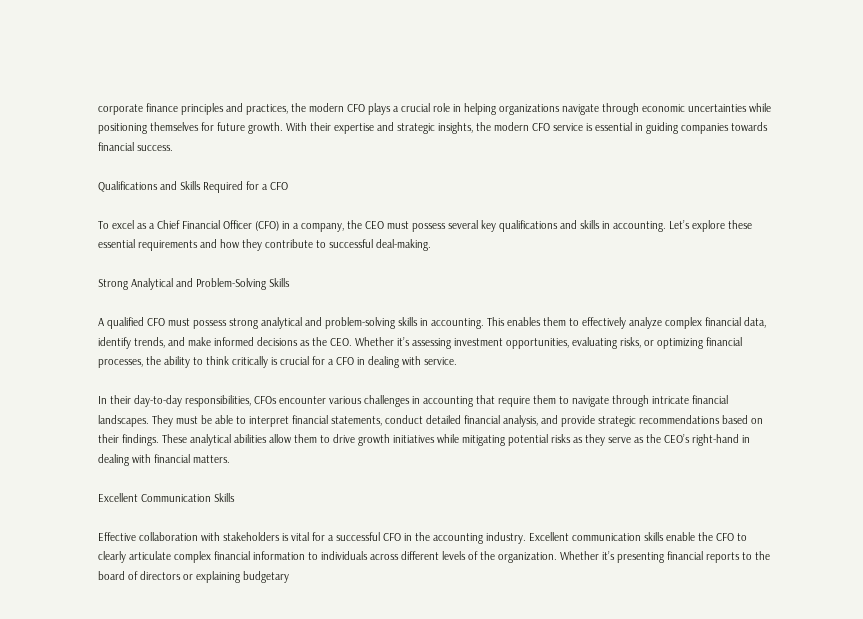corporate finance principles and practices, the modern CFO plays a crucial role in helping organizations navigate through economic uncertainties while positioning themselves for future growth. With their expertise and strategic insights, the modern CFO service is essential in guiding companies towards financial success.

Qualifications and Skills Required for a CFO

To excel as a Chief Financial Officer (CFO) in a company, the CEO must possess several key qualifications and skills in accounting. Let’s explore these essential requirements and how they contribute to successful deal-making.

Strong Analytical and Problem-Solving Skills

A qualified CFO must possess strong analytical and problem-solving skills in accounting. This enables them to effectively analyze complex financial data, identify trends, and make informed decisions as the CEO. Whether it’s assessing investment opportunities, evaluating risks, or optimizing financial processes, the ability to think critically is crucial for a CFO in dealing with service.

In their day-to-day responsibilities, CFOs encounter various challenges in accounting that require them to navigate through intricate financial landscapes. They must be able to interpret financial statements, conduct detailed financial analysis, and provide strategic recommendations based on their findings. These analytical abilities allow them to drive growth initiatives while mitigating potential risks as they serve as the CEO’s right-hand in dealing with financial matters.

Excellent Communication Skills

Effective collaboration with stakeholders is vital for a successful CFO in the accounting industry. Excellent communication skills enable the CFO to clearly articulate complex financial information to individuals across different levels of the organization. Whether it’s presenting financial reports to the board of directors or explaining budgetary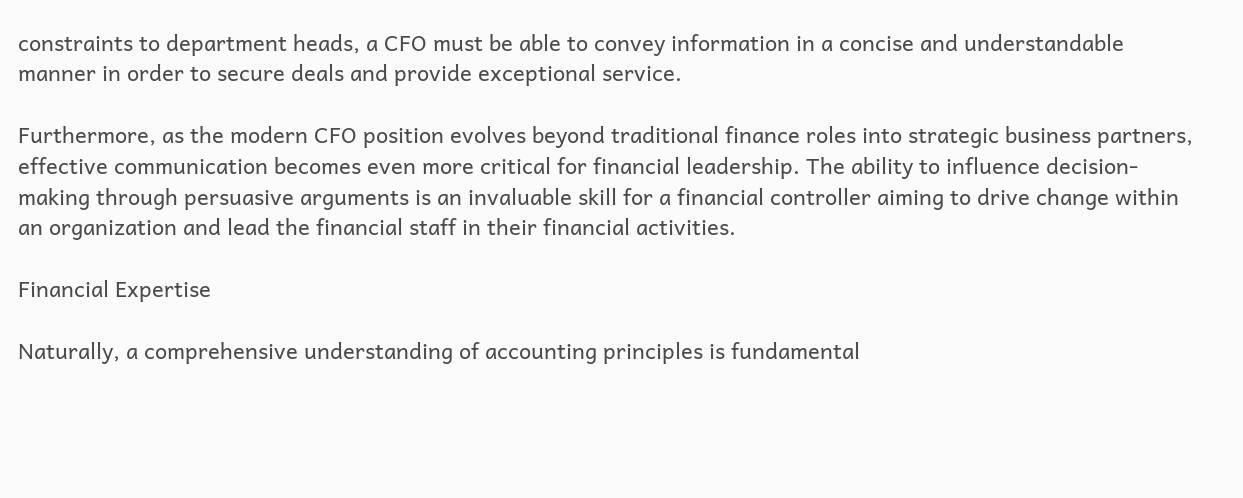constraints to department heads, a CFO must be able to convey information in a concise and understandable manner in order to secure deals and provide exceptional service.

Furthermore, as the modern CFO position evolves beyond traditional finance roles into strategic business partners, effective communication becomes even more critical for financial leadership. The ability to influence decision-making through persuasive arguments is an invaluable skill for a financial controller aiming to drive change within an organization and lead the financial staff in their financial activities.

Financial Expertise

Naturally, a comprehensive understanding of accounting principles is fundamental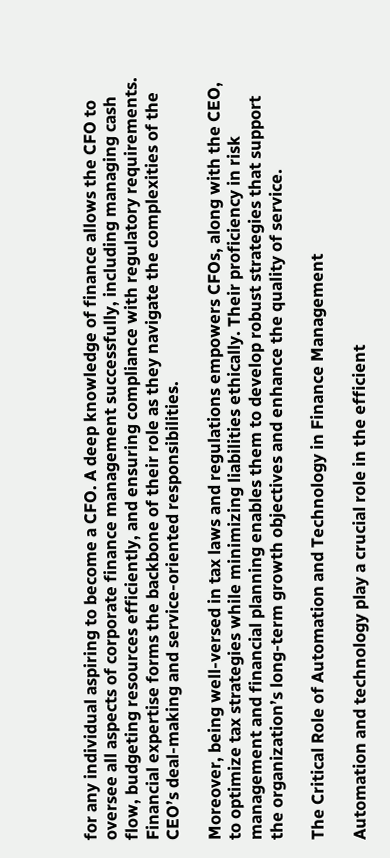for any individual aspiring to become a CFO. A deep knowledge of finance allows the CFO to oversee all aspects of corporate finance management successfully, including managing cash flow, budgeting resources efficiently, and ensuring compliance with regulatory requirements. Financial expertise forms the backbone of their role as they navigate the complexities of the CEO’s deal-making and service-oriented responsibilities.

Moreover, being well-versed in tax laws and regulations empowers CFOs, along with the CEO, to optimize tax strategies while minimizing liabilities ethically. Their proficiency in risk management and financial planning enables them to develop robust strategies that support the organization’s long-term growth objectives and enhance the quality of service.

The Critical Role of Automation and Technology in Finance Management

Automation and technology play a crucial role in the efficient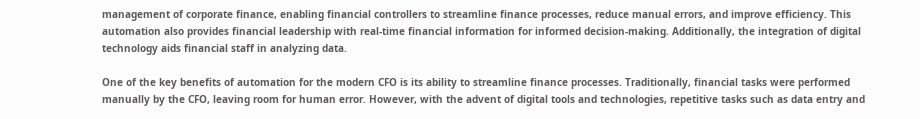management of corporate finance, enabling financial controllers to streamline finance processes, reduce manual errors, and improve efficiency. This automation also provides financial leadership with real-time financial information for informed decision-making. Additionally, the integration of digital technology aids financial staff in analyzing data.

One of the key benefits of automation for the modern CFO is its ability to streamline finance processes. Traditionally, financial tasks were performed manually by the CFO, leaving room for human error. However, with the advent of digital tools and technologies, repetitive tasks such as data entry and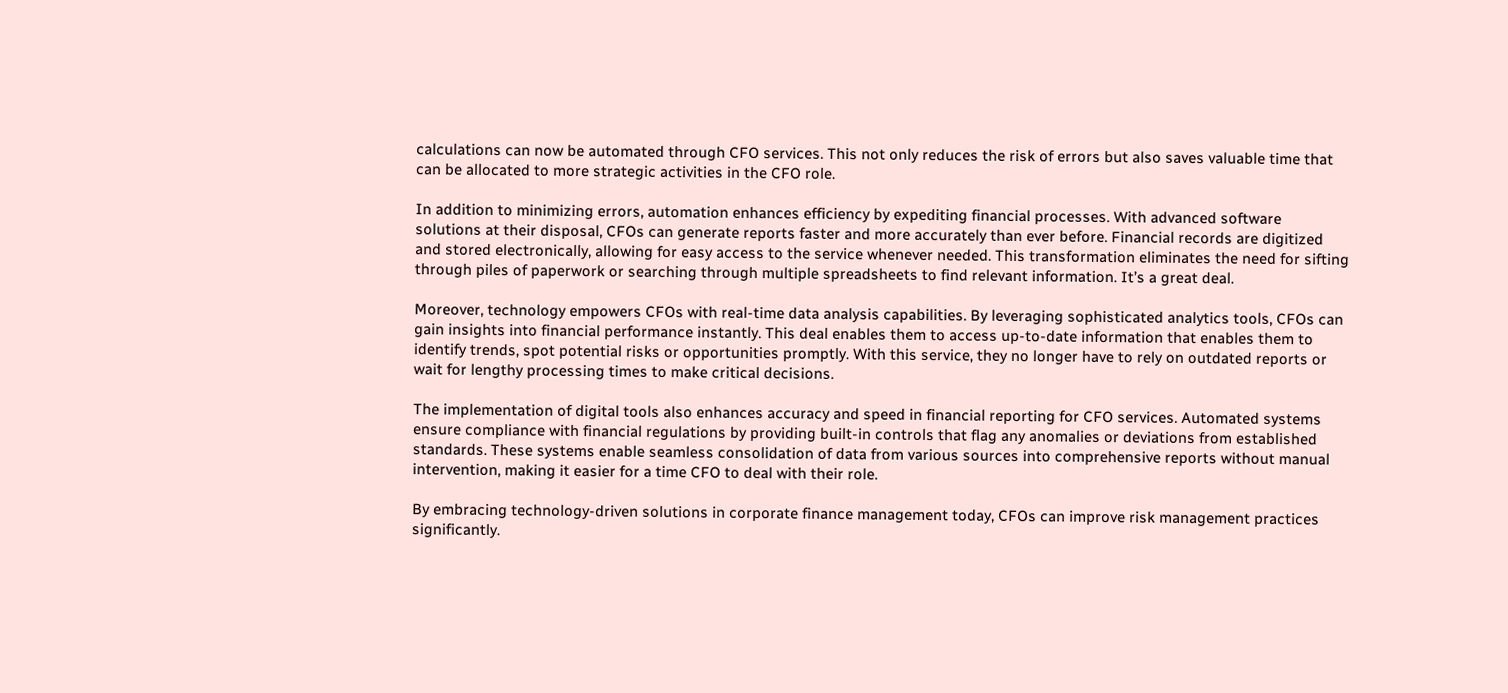calculations can now be automated through CFO services. This not only reduces the risk of errors but also saves valuable time that can be allocated to more strategic activities in the CFO role.

In addition to minimizing errors, automation enhances efficiency by expediting financial processes. With advanced software solutions at their disposal, CFOs can generate reports faster and more accurately than ever before. Financial records are digitized and stored electronically, allowing for easy access to the service whenever needed. This transformation eliminates the need for sifting through piles of paperwork or searching through multiple spreadsheets to find relevant information. It’s a great deal.

Moreover, technology empowers CFOs with real-time data analysis capabilities. By leveraging sophisticated analytics tools, CFOs can gain insights into financial performance instantly. This deal enables them to access up-to-date information that enables them to identify trends, spot potential risks or opportunities promptly. With this service, they no longer have to rely on outdated reports or wait for lengthy processing times to make critical decisions.

The implementation of digital tools also enhances accuracy and speed in financial reporting for CFO services. Automated systems ensure compliance with financial regulations by providing built-in controls that flag any anomalies or deviations from established standards. These systems enable seamless consolidation of data from various sources into comprehensive reports without manual intervention, making it easier for a time CFO to deal with their role.

By embracing technology-driven solutions in corporate finance management today, CFOs can improve risk management practices significantly.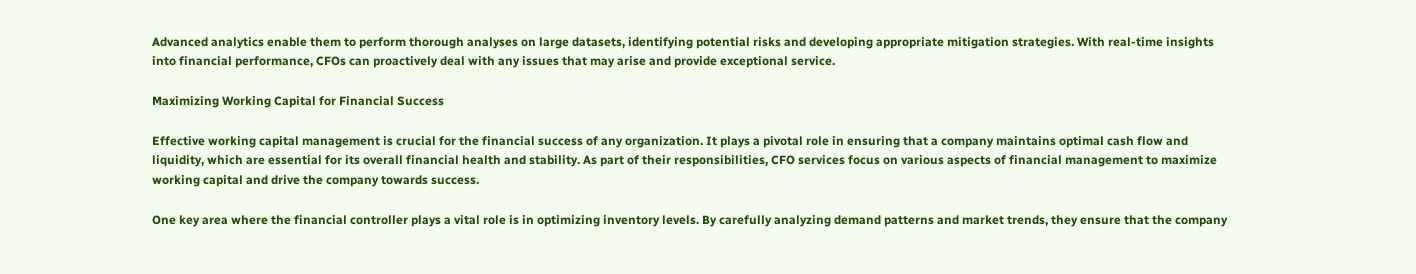Advanced analytics enable them to perform thorough analyses on large datasets, identifying potential risks and developing appropriate mitigation strategies. With real-time insights into financial performance, CFOs can proactively deal with any issues that may arise and provide exceptional service.

Maximizing Working Capital for Financial Success

Effective working capital management is crucial for the financial success of any organization. It plays a pivotal role in ensuring that a company maintains optimal cash flow and liquidity, which are essential for its overall financial health and stability. As part of their responsibilities, CFO services focus on various aspects of financial management to maximize working capital and drive the company towards success.

One key area where the financial controller plays a vital role is in optimizing inventory levels. By carefully analyzing demand patterns and market trends, they ensure that the company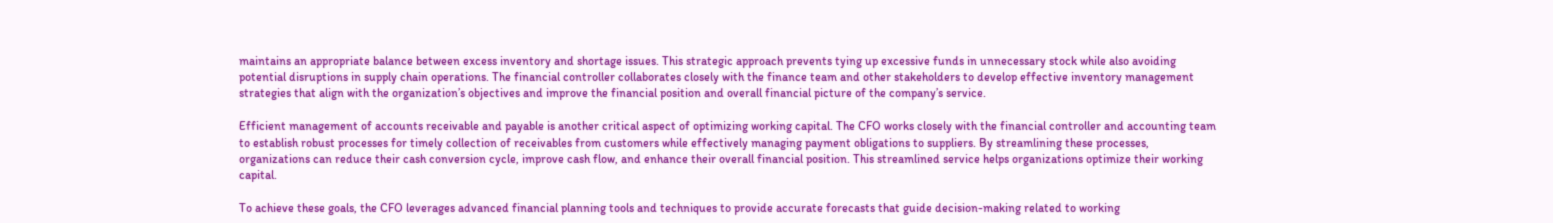maintains an appropriate balance between excess inventory and shortage issues. This strategic approach prevents tying up excessive funds in unnecessary stock while also avoiding potential disruptions in supply chain operations. The financial controller collaborates closely with the finance team and other stakeholders to develop effective inventory management strategies that align with the organization’s objectives and improve the financial position and overall financial picture of the company’s service.

Efficient management of accounts receivable and payable is another critical aspect of optimizing working capital. The CFO works closely with the financial controller and accounting team to establish robust processes for timely collection of receivables from customers while effectively managing payment obligations to suppliers. By streamlining these processes, organizations can reduce their cash conversion cycle, improve cash flow, and enhance their overall financial position. This streamlined service helps organizations optimize their working capital.

To achieve these goals, the CFO leverages advanced financial planning tools and techniques to provide accurate forecasts that guide decision-making related to working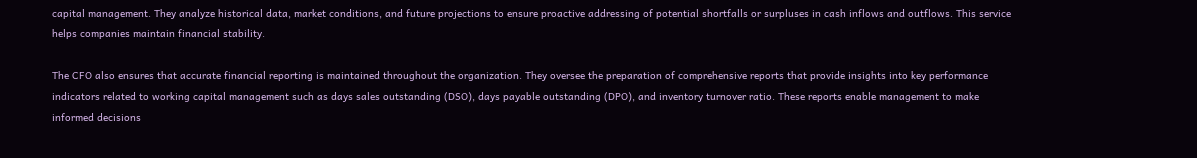capital management. They analyze historical data, market conditions, and future projections to ensure proactive addressing of potential shortfalls or surpluses in cash inflows and outflows. This service helps companies maintain financial stability.

The CFO also ensures that accurate financial reporting is maintained throughout the organization. They oversee the preparation of comprehensive reports that provide insights into key performance indicators related to working capital management such as days sales outstanding (DSO), days payable outstanding (DPO), and inventory turnover ratio. These reports enable management to make informed decisions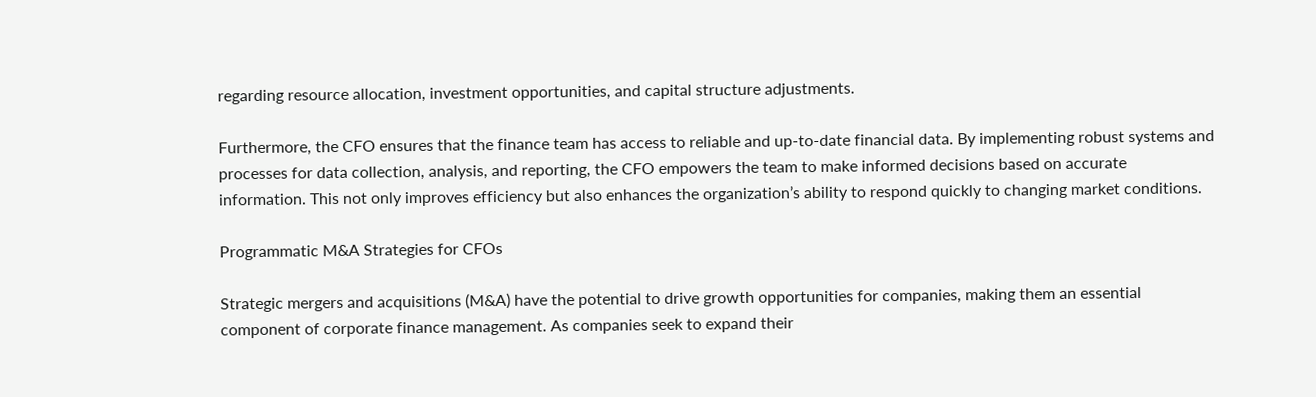regarding resource allocation, investment opportunities, and capital structure adjustments.

Furthermore, the CFO ensures that the finance team has access to reliable and up-to-date financial data. By implementing robust systems and processes for data collection, analysis, and reporting, the CFO empowers the team to make informed decisions based on accurate information. This not only improves efficiency but also enhances the organization’s ability to respond quickly to changing market conditions.

Programmatic M&A Strategies for CFOs

Strategic mergers and acquisitions (M&A) have the potential to drive growth opportunities for companies, making them an essential component of corporate finance management. As companies seek to expand their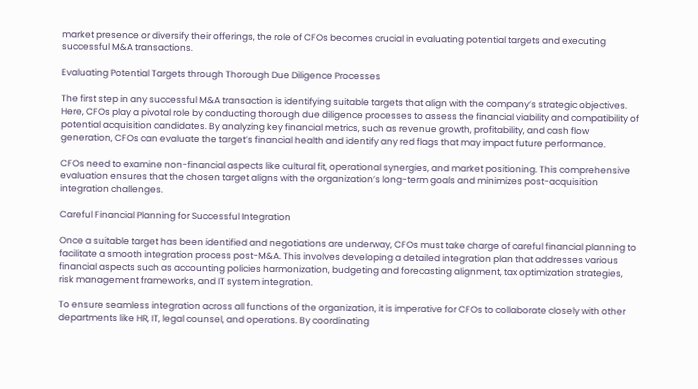market presence or diversify their offerings, the role of CFOs becomes crucial in evaluating potential targets and executing successful M&A transactions.

Evaluating Potential Targets through Thorough Due Diligence Processes

The first step in any successful M&A transaction is identifying suitable targets that align with the company’s strategic objectives. Here, CFOs play a pivotal role by conducting thorough due diligence processes to assess the financial viability and compatibility of potential acquisition candidates. By analyzing key financial metrics, such as revenue growth, profitability, and cash flow generation, CFOs can evaluate the target’s financial health and identify any red flags that may impact future performance.

CFOs need to examine non-financial aspects like cultural fit, operational synergies, and market positioning. This comprehensive evaluation ensures that the chosen target aligns with the organization’s long-term goals and minimizes post-acquisition integration challenges.

Careful Financial Planning for Successful Integration

Once a suitable target has been identified and negotiations are underway, CFOs must take charge of careful financial planning to facilitate a smooth integration process post-M&A. This involves developing a detailed integration plan that addresses various financial aspects such as accounting policies harmonization, budgeting and forecasting alignment, tax optimization strategies, risk management frameworks, and IT system integration.

To ensure seamless integration across all functions of the organization, it is imperative for CFOs to collaborate closely with other departments like HR, IT, legal counsel, and operations. By coordinating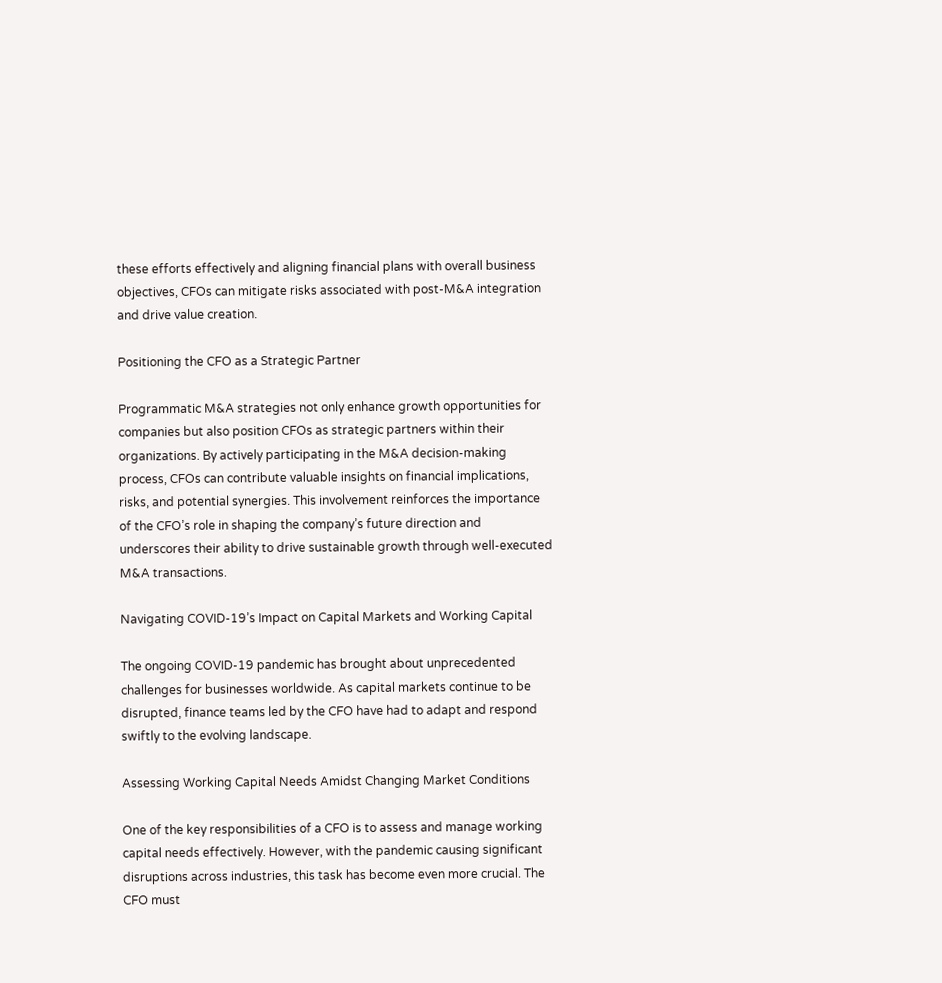these efforts effectively and aligning financial plans with overall business objectives, CFOs can mitigate risks associated with post-M&A integration and drive value creation.

Positioning the CFO as a Strategic Partner

Programmatic M&A strategies not only enhance growth opportunities for companies but also position CFOs as strategic partners within their organizations. By actively participating in the M&A decision-making process, CFOs can contribute valuable insights on financial implications, risks, and potential synergies. This involvement reinforces the importance of the CFO’s role in shaping the company’s future direction and underscores their ability to drive sustainable growth through well-executed M&A transactions.

Navigating COVID-19’s Impact on Capital Markets and Working Capital

The ongoing COVID-19 pandemic has brought about unprecedented challenges for businesses worldwide. As capital markets continue to be disrupted, finance teams led by the CFO have had to adapt and respond swiftly to the evolving landscape.

Assessing Working Capital Needs Amidst Changing Market Conditions

One of the key responsibilities of a CFO is to assess and manage working capital needs effectively. However, with the pandemic causing significant disruptions across industries, this task has become even more crucial. The CFO must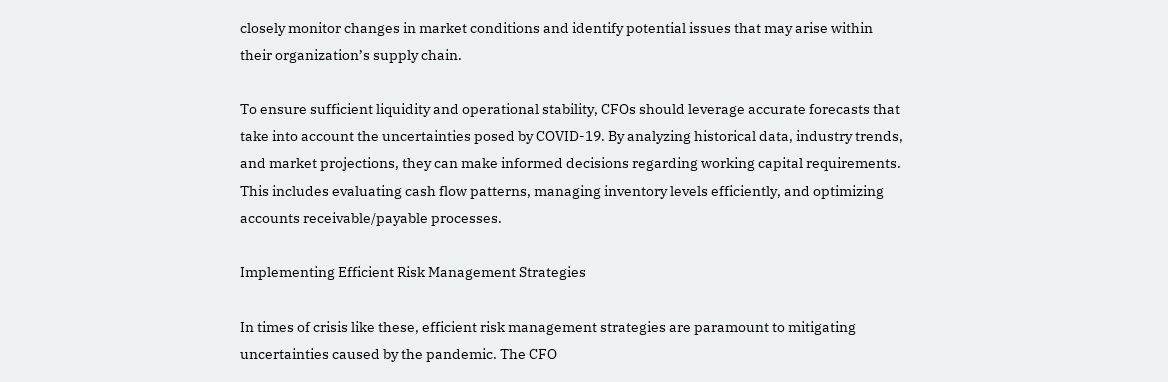closely monitor changes in market conditions and identify potential issues that may arise within their organization’s supply chain.

To ensure sufficient liquidity and operational stability, CFOs should leverage accurate forecasts that take into account the uncertainties posed by COVID-19. By analyzing historical data, industry trends, and market projections, they can make informed decisions regarding working capital requirements. This includes evaluating cash flow patterns, managing inventory levels efficiently, and optimizing accounts receivable/payable processes.

Implementing Efficient Risk Management Strategies

In times of crisis like these, efficient risk management strategies are paramount to mitigating uncertainties caused by the pandemic. The CFO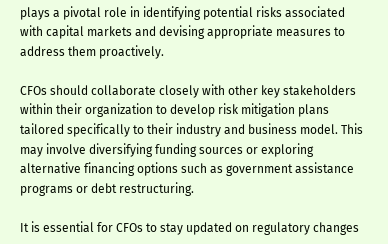plays a pivotal role in identifying potential risks associated with capital markets and devising appropriate measures to address them proactively.

CFOs should collaborate closely with other key stakeholders within their organization to develop risk mitigation plans tailored specifically to their industry and business model. This may involve diversifying funding sources or exploring alternative financing options such as government assistance programs or debt restructuring.

It is essential for CFOs to stay updated on regulatory changes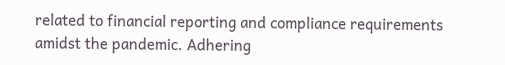related to financial reporting and compliance requirements amidst the pandemic. Adhering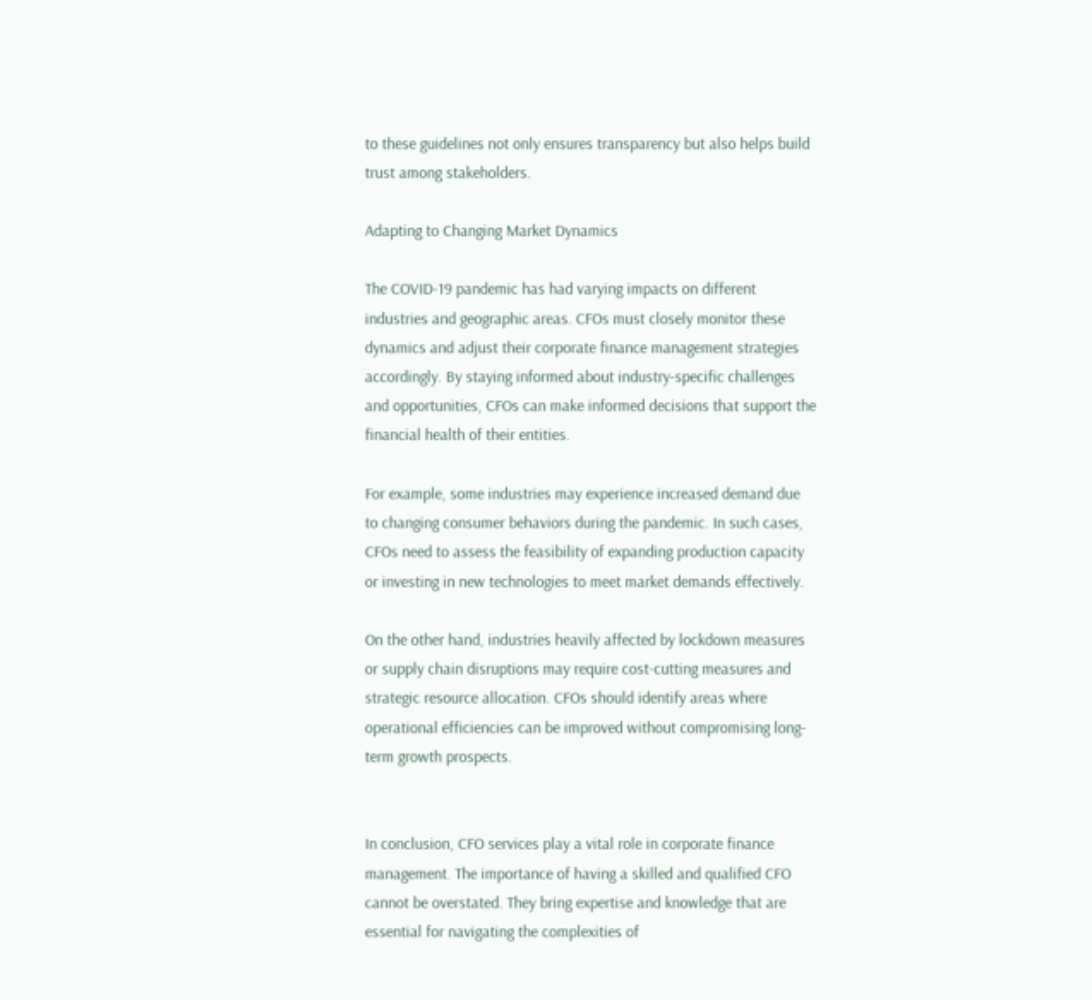to these guidelines not only ensures transparency but also helps build trust among stakeholders.

Adapting to Changing Market Dynamics

The COVID-19 pandemic has had varying impacts on different industries and geographic areas. CFOs must closely monitor these dynamics and adjust their corporate finance management strategies accordingly. By staying informed about industry-specific challenges and opportunities, CFOs can make informed decisions that support the financial health of their entities.

For example, some industries may experience increased demand due to changing consumer behaviors during the pandemic. In such cases, CFOs need to assess the feasibility of expanding production capacity or investing in new technologies to meet market demands effectively.

On the other hand, industries heavily affected by lockdown measures or supply chain disruptions may require cost-cutting measures and strategic resource allocation. CFOs should identify areas where operational efficiencies can be improved without compromising long-term growth prospects.


In conclusion, CFO services play a vital role in corporate finance management. The importance of having a skilled and qualified CFO cannot be overstated. They bring expertise and knowledge that are essential for navigating the complexities of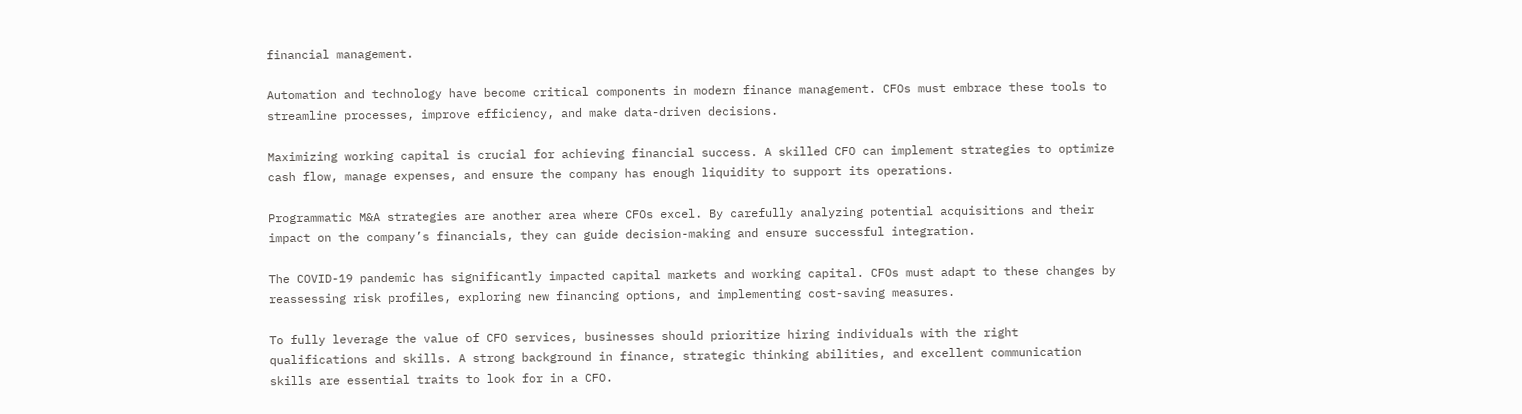financial management.

Automation and technology have become critical components in modern finance management. CFOs must embrace these tools to streamline processes, improve efficiency, and make data-driven decisions.

Maximizing working capital is crucial for achieving financial success. A skilled CFO can implement strategies to optimize cash flow, manage expenses, and ensure the company has enough liquidity to support its operations.

Programmatic M&A strategies are another area where CFOs excel. By carefully analyzing potential acquisitions and their impact on the company’s financials, they can guide decision-making and ensure successful integration.

The COVID-19 pandemic has significantly impacted capital markets and working capital. CFOs must adapt to these changes by reassessing risk profiles, exploring new financing options, and implementing cost-saving measures.

To fully leverage the value of CFO services, businesses should prioritize hiring individuals with the right qualifications and skills. A strong background in finance, strategic thinking abilities, and excellent communication skills are essential traits to look for in a CFO.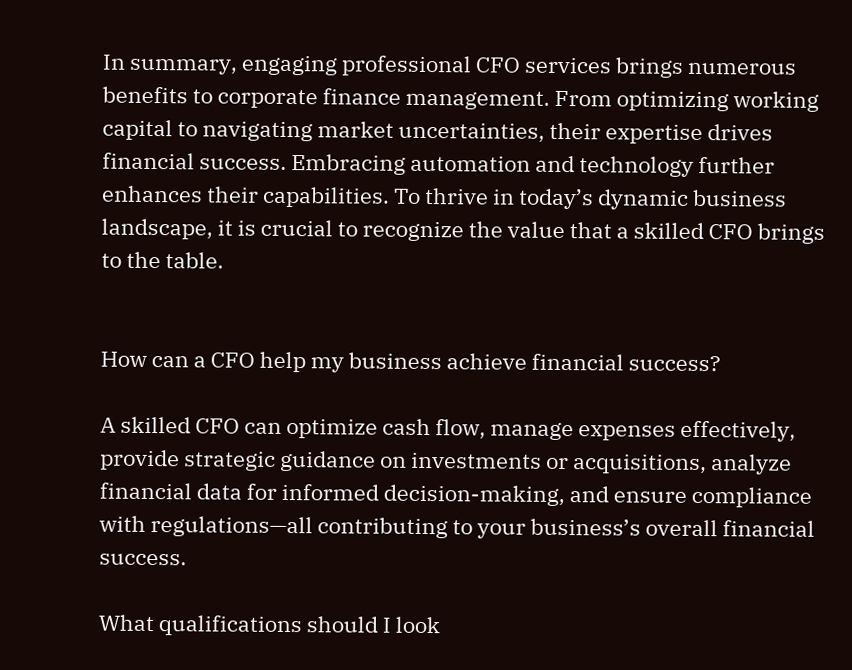In summary, engaging professional CFO services brings numerous benefits to corporate finance management. From optimizing working capital to navigating market uncertainties, their expertise drives financial success. Embracing automation and technology further enhances their capabilities. To thrive in today’s dynamic business landscape, it is crucial to recognize the value that a skilled CFO brings to the table.


How can a CFO help my business achieve financial success?

A skilled CFO can optimize cash flow, manage expenses effectively, provide strategic guidance on investments or acquisitions, analyze financial data for informed decision-making, and ensure compliance with regulations—all contributing to your business’s overall financial success.

What qualifications should I look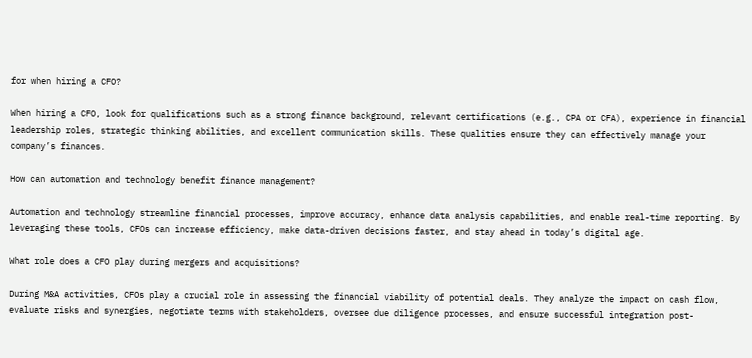for when hiring a CFO?

When hiring a CFO, look for qualifications such as a strong finance background, relevant certifications (e.g., CPA or CFA), experience in financial leadership roles, strategic thinking abilities, and excellent communication skills. These qualities ensure they can effectively manage your company’s finances.

How can automation and technology benefit finance management?

Automation and technology streamline financial processes, improve accuracy, enhance data analysis capabilities, and enable real-time reporting. By leveraging these tools, CFOs can increase efficiency, make data-driven decisions faster, and stay ahead in today’s digital age.

What role does a CFO play during mergers and acquisitions?

During M&A activities, CFOs play a crucial role in assessing the financial viability of potential deals. They analyze the impact on cash flow, evaluate risks and synergies, negotiate terms with stakeholders, oversee due diligence processes, and ensure successful integration post-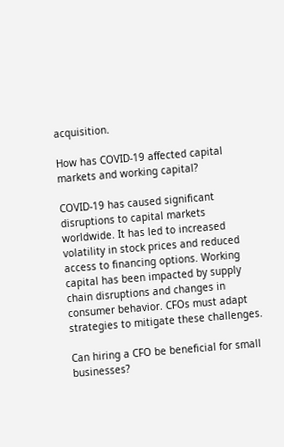acquisition.

How has COVID-19 affected capital markets and working capital?

COVID-19 has caused significant disruptions to capital markets worldwide. It has led to increased volatility in stock prices and reduced access to financing options. Working capital has been impacted by supply chain disruptions and changes in consumer behavior. CFOs must adapt strategies to mitigate these challenges.

Can hiring a CFO be beneficial for small businesses?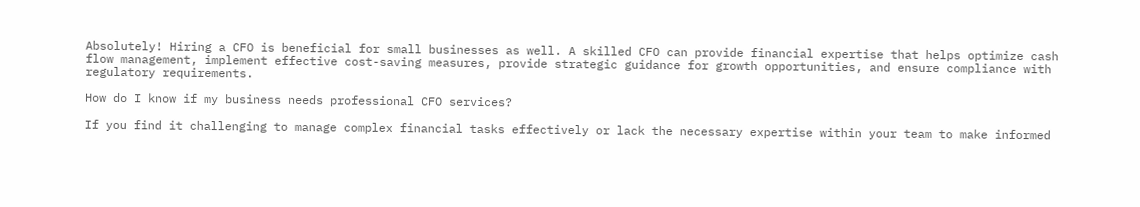Absolutely! Hiring a CFO is beneficial for small businesses as well. A skilled CFO can provide financial expertise that helps optimize cash flow management, implement effective cost-saving measures, provide strategic guidance for growth opportunities, and ensure compliance with regulatory requirements.

How do I know if my business needs professional CFO services?

If you find it challenging to manage complex financial tasks effectively or lack the necessary expertise within your team to make informed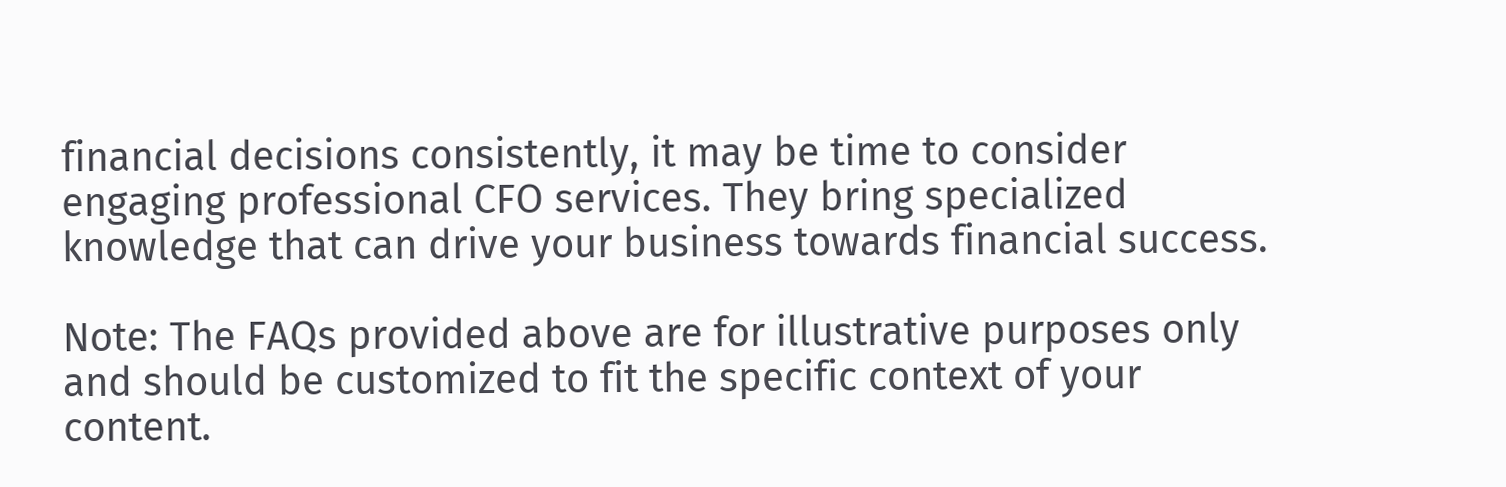financial decisions consistently, it may be time to consider engaging professional CFO services. They bring specialized knowledge that can drive your business towards financial success.

Note: The FAQs provided above are for illustrative purposes only and should be customized to fit the specific context of your content.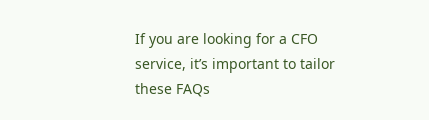If you are looking for a CFO service, it’s important to tailor these FAQs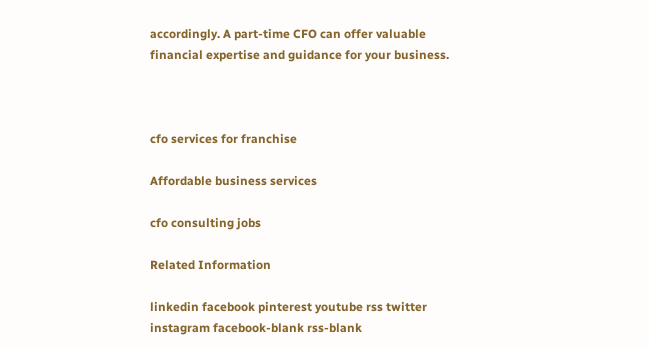accordingly. A part-time CFO can offer valuable financial expertise and guidance for your business.



cfo services for franchise

Affordable business services

cfo consulting jobs

Related Information

linkedin facebook pinterest youtube rss twitter instagram facebook-blank rss-blank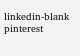linkedin-blank pinterest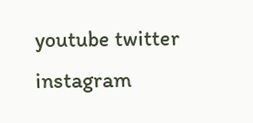youtube twitter instagram